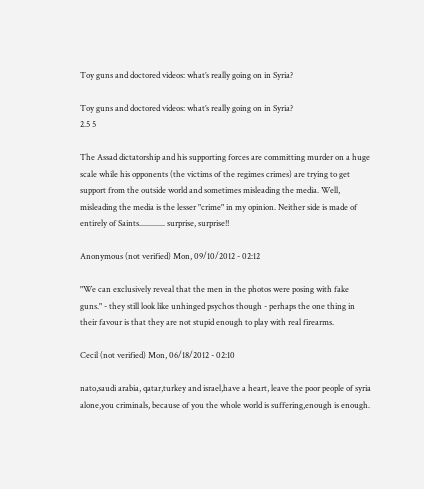Toy guns and doctored videos: what’s really going on in Syria?

Toy guns and doctored videos: what’s really going on in Syria?
2.5 5

The Assad dictatorship and his supporting forces are committing murder on a huge scale while his opponents (the victims of the regimes crimes) are trying to get support from the outside world and sometimes misleading the media. Well, misleading the media is the lesser "crime" in my opinion. Neither side is made of entirely of Saints............. surprise, surprise!!

Anonymous (not verified) Mon, 09/10/2012 - 02:12

"We can exclusively reveal that the men in the photos were posing with fake guns." - they still look like unhinged psychos though - perhaps the one thing in their favour is that they are not stupid enough to play with real firearms.

Cecil (not verified) Mon, 06/18/2012 - 02:10

nato,saudi arabia, qatar,turkey and israel,have a heart, leave the poor people of syria alone,you criminals, because of you the whole world is suffering,enough is enough.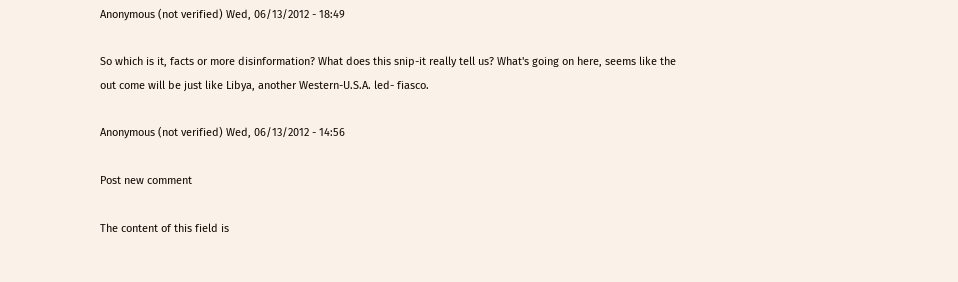Anonymous (not verified) Wed, 06/13/2012 - 18:49

So which is it, facts or more disinformation? What does this snip-it really tell us? What's going on here, seems like the out come will be just like Libya, another Western-U.S.A. led- fiasco.

Anonymous (not verified) Wed, 06/13/2012 - 14:56

Post new comment

The content of this field is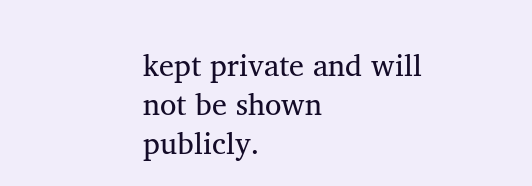kept private and will not be shown publicly.